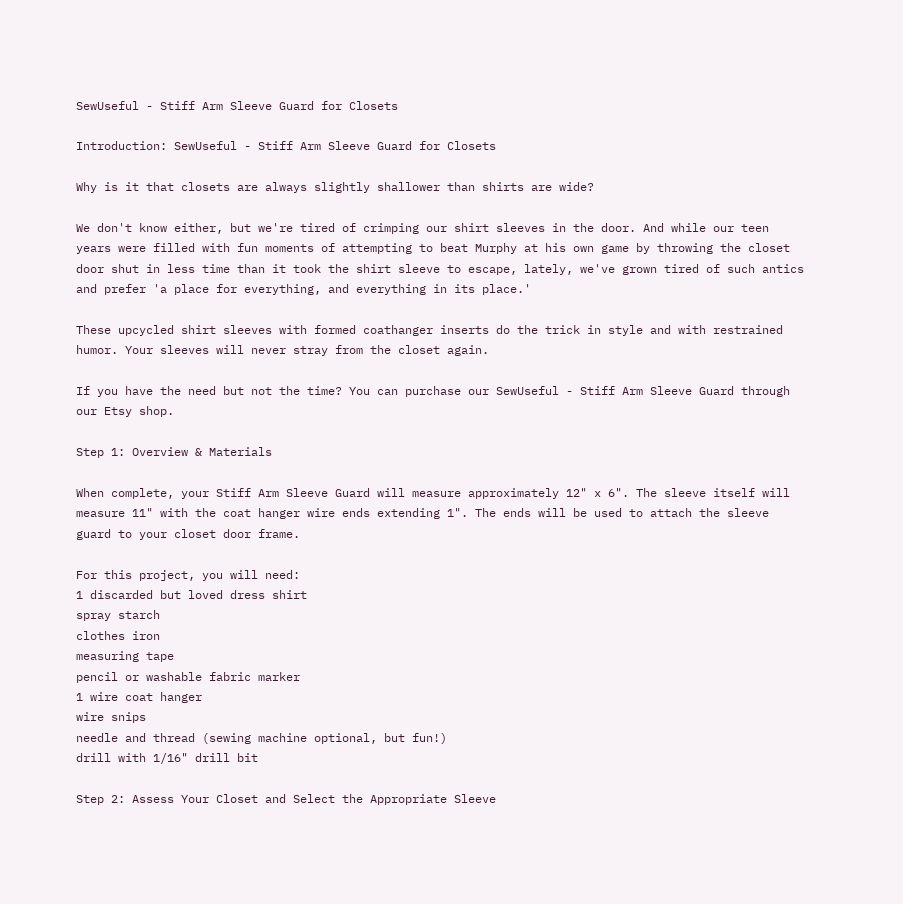SewUseful - Stiff Arm Sleeve Guard for Closets

Introduction: SewUseful - Stiff Arm Sleeve Guard for Closets

Why is it that closets are always slightly shallower than shirts are wide?

We don't know either, but we're tired of crimping our shirt sleeves in the door. And while our teen years were filled with fun moments of attempting to beat Murphy at his own game by throwing the closet door shut in less time than it took the shirt sleeve to escape, lately, we've grown tired of such antics and prefer 'a place for everything, and everything in its place.'

These upcycled shirt sleeves with formed coathanger inserts do the trick in style and with restrained humor. Your sleeves will never stray from the closet again.

If you have the need but not the time? You can purchase our SewUseful - Stiff Arm Sleeve Guard through our Etsy shop.

Step 1: Overview & Materials

When complete, your Stiff Arm Sleeve Guard will measure approximately 12" x 6". The sleeve itself will measure 11" with the coat hanger wire ends extending 1". The ends will be used to attach the sleeve guard to your closet door frame.

For this project, you will need:
1 discarded but loved dress shirt
spray starch
clothes iron
measuring tape
pencil or washable fabric marker
1 wire coat hanger
wire snips
needle and thread (sewing machine optional, but fun!)
drill with 1/16" drill bit

Step 2: Assess Your Closet and Select the Appropriate Sleeve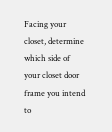Facing your closet, determine which side of your closet door frame you intend to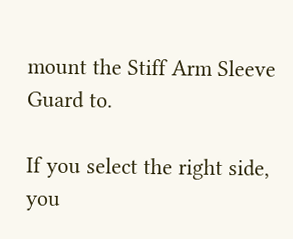mount the Stiff Arm Sleeve Guard to.

If you select the right side, you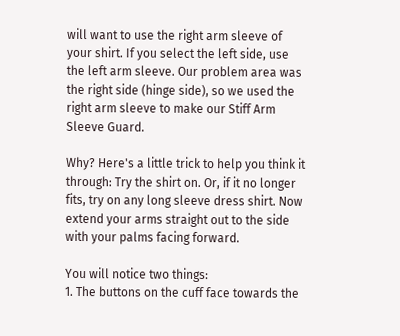will want to use the right arm sleeve of your shirt. If you select the left side, use the left arm sleeve. Our problem area was the right side (hinge side), so we used the right arm sleeve to make our Stiff Arm Sleeve Guard.

Why? Here's a little trick to help you think it through: Try the shirt on. Or, if it no longer fits, try on any long sleeve dress shirt. Now extend your arms straight out to the side with your palms facing forward.

You will notice two things:
1. The buttons on the cuff face towards the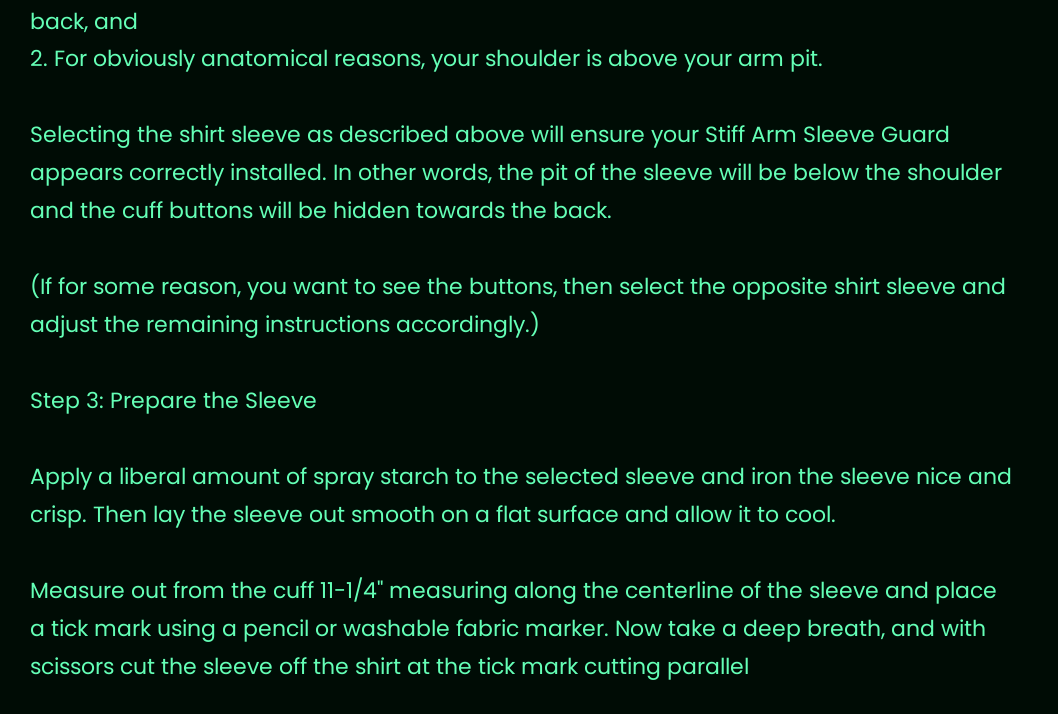back, and
2. For obviously anatomical reasons, your shoulder is above your arm pit.

Selecting the shirt sleeve as described above will ensure your Stiff Arm Sleeve Guard appears correctly installed. In other words, the pit of the sleeve will be below the shoulder and the cuff buttons will be hidden towards the back.

(If for some reason, you want to see the buttons, then select the opposite shirt sleeve and adjust the remaining instructions accordingly.)

Step 3: Prepare the Sleeve

Apply a liberal amount of spray starch to the selected sleeve and iron the sleeve nice and crisp. Then lay the sleeve out smooth on a flat surface and allow it to cool.

Measure out from the cuff 11-1/4" measuring along the centerline of the sleeve and place a tick mark using a pencil or washable fabric marker. Now take a deep breath, and with scissors cut the sleeve off the shirt at the tick mark cutting parallel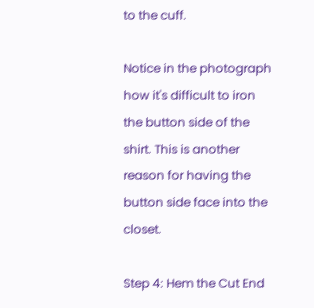to the cuff.

Notice in the photograph how it's difficult to iron the button side of the shirt. This is another reason for having the button side face into the closet.

Step 4: Hem the Cut End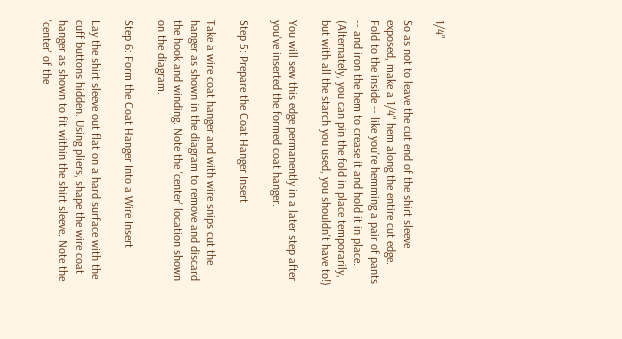1/4"

So as not to leave the cut end of the shirt sleeve exposed, make a 1/4" hem along the entire cut edge. Fold to the inside -- like you're hemming a pair of pants -- and iron the hem to crease it and hold it in place. (Alternately, you can pin the fold in place temporarily, but with all the starch you used, you shouldn't have to!)

You will sew this edge permanently in a later step after you've inserted the formed coat hanger.

Step 5: Prepare the Coat Hanger Insert

Take a wire coat hanger and with wire snips cut the hanger as shown in the diagram to remove and discard the hook and winding. Note the 'center' location shown on the diagram.

Step 6: Form the Coat Hanger Into a Wire Insert

Lay the shirt sleeve out flat on a hard surface with the cuff buttons hidden. Using pliers, shape the wire coat hanger as shown to fit within the shirt sleeve. Note the 'center' of the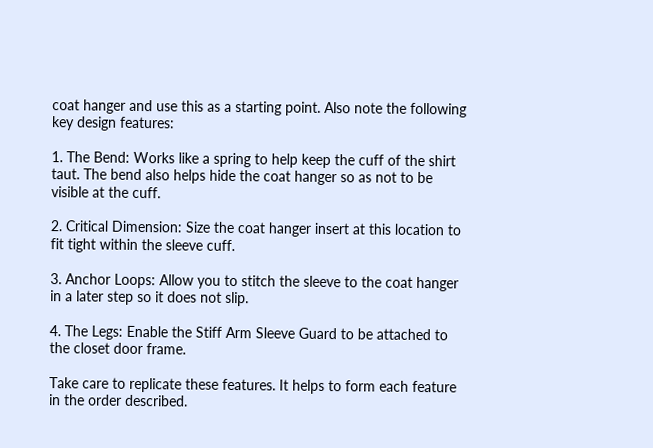coat hanger and use this as a starting point. Also note the following key design features:

1. The Bend: Works like a spring to help keep the cuff of the shirt taut. The bend also helps hide the coat hanger so as not to be visible at the cuff.

2. Critical Dimension: Size the coat hanger insert at this location to fit tight within the sleeve cuff.

3. Anchor Loops: Allow you to stitch the sleeve to the coat hanger in a later step so it does not slip.

4. The Legs: Enable the Stiff Arm Sleeve Guard to be attached to the closet door frame.

Take care to replicate these features. It helps to form each feature in the order described.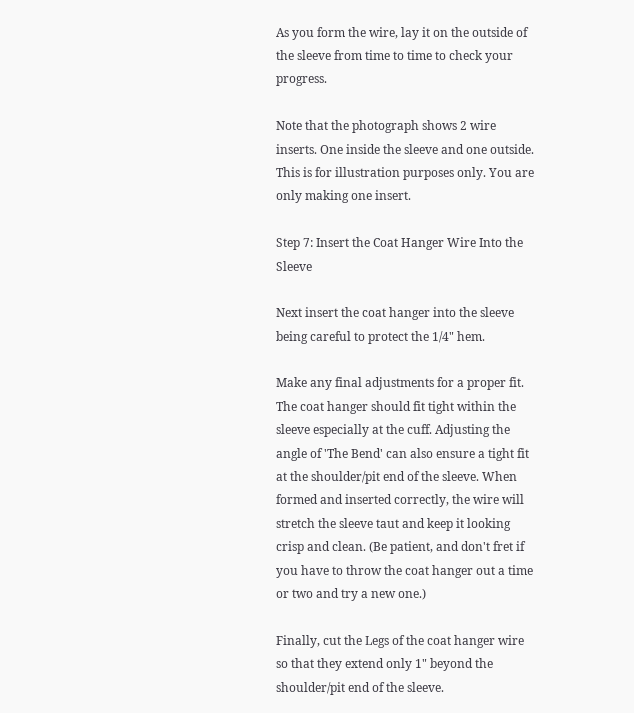As you form the wire, lay it on the outside of the sleeve from time to time to check your progress.

Note that the photograph shows 2 wire inserts. One inside the sleeve and one outside. This is for illustration purposes only. You are only making one insert.

Step 7: Insert the Coat Hanger Wire Into the Sleeve

Next insert the coat hanger into the sleeve being careful to protect the 1/4" hem.

Make any final adjustments for a proper fit. The coat hanger should fit tight within the sleeve especially at the cuff. Adjusting the angle of 'The Bend' can also ensure a tight fit at the shoulder/pit end of the sleeve. When formed and inserted correctly, the wire will stretch the sleeve taut and keep it looking crisp and clean. (Be patient, and don't fret if you have to throw the coat hanger out a time or two and try a new one.)

Finally, cut the Legs of the coat hanger wire so that they extend only 1" beyond the shoulder/pit end of the sleeve.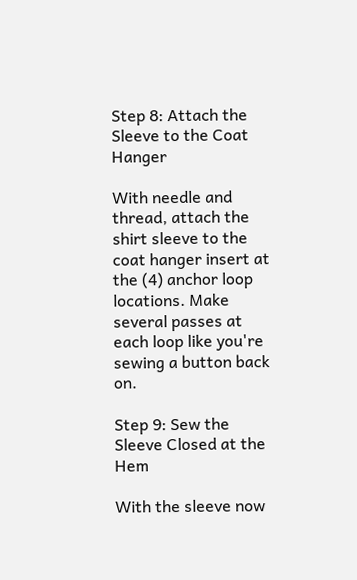Step 8: Attach the Sleeve to the Coat Hanger

With needle and thread, attach the shirt sleeve to the coat hanger insert at the (4) anchor loop locations. Make several passes at each loop like you're sewing a button back on.

Step 9: Sew the Sleeve Closed at the Hem

With the sleeve now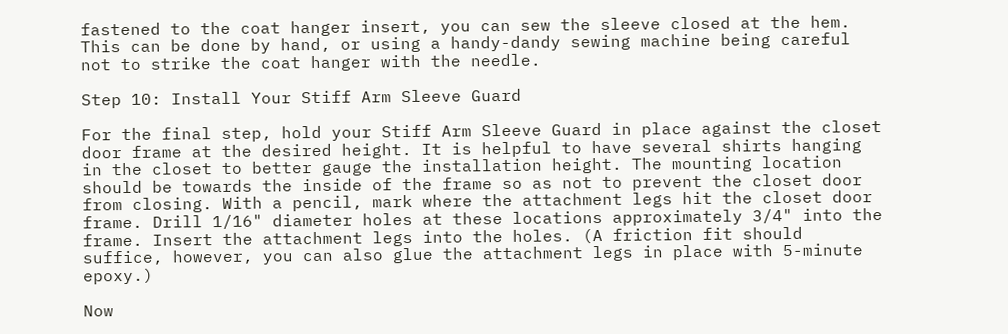fastened to the coat hanger insert, you can sew the sleeve closed at the hem. This can be done by hand, or using a handy-dandy sewing machine being careful not to strike the coat hanger with the needle.

Step 10: Install Your Stiff Arm Sleeve Guard

For the final step, hold your Stiff Arm Sleeve Guard in place against the closet door frame at the desired height. It is helpful to have several shirts hanging in the closet to better gauge the installation height. The mounting location should be towards the inside of the frame so as not to prevent the closet door from closing. With a pencil, mark where the attachment legs hit the closet door frame. Drill 1/16" diameter holes at these locations approximately 3/4" into the frame. Insert the attachment legs into the holes. (A friction fit should suffice, however, you can also glue the attachment legs in place with 5-minute epoxy.)

Now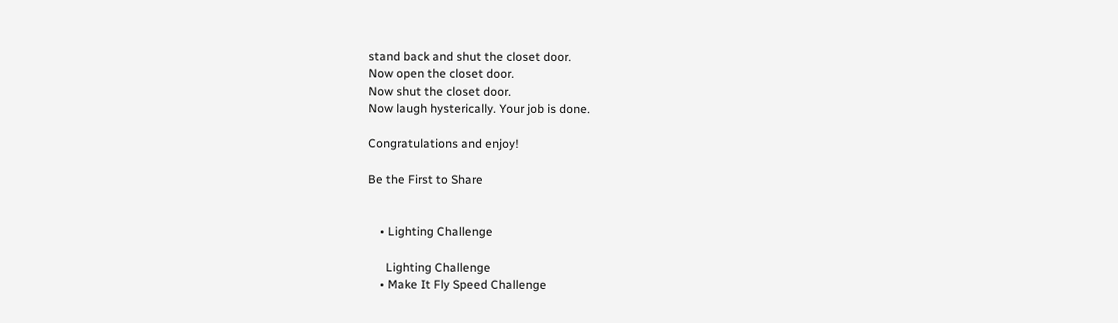stand back and shut the closet door.
Now open the closet door.
Now shut the closet door.
Now laugh hysterically. Your job is done.

Congratulations and enjoy!

Be the First to Share


    • Lighting Challenge

      Lighting Challenge
    • Make It Fly Speed Challenge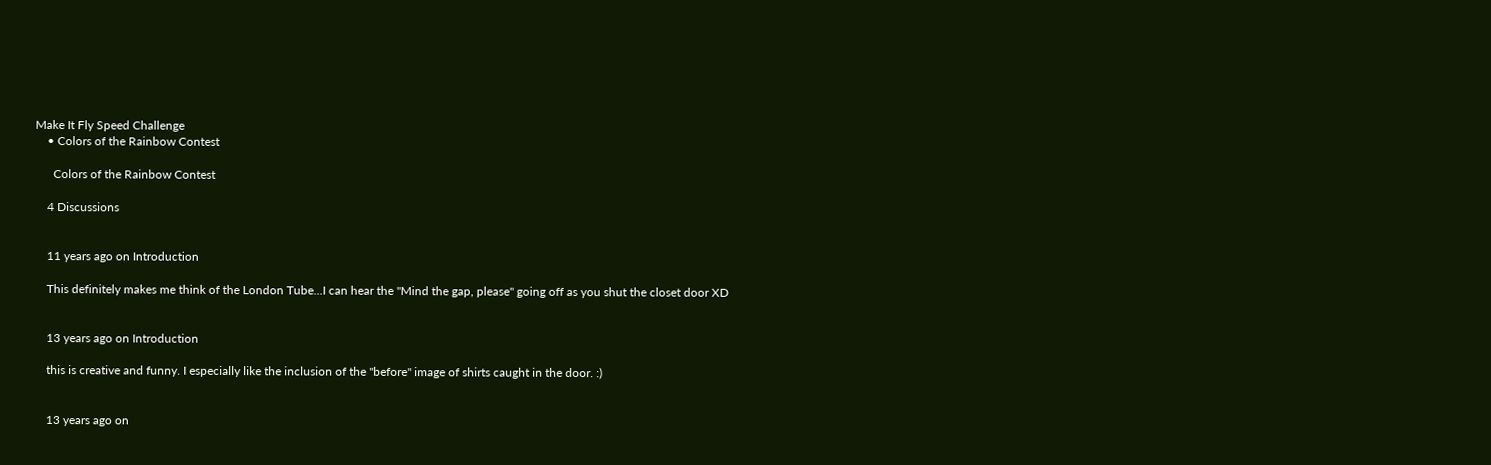Make It Fly Speed Challenge
    • Colors of the Rainbow Contest

      Colors of the Rainbow Contest

    4 Discussions


    11 years ago on Introduction

    This definitely makes me think of the London Tube...I can hear the "Mind the gap, please" going off as you shut the closet door XD


    13 years ago on Introduction

    this is creative and funny. I especially like the inclusion of the "before" image of shirts caught in the door. :)


    13 years ago on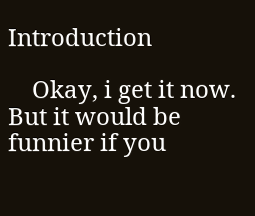Introduction

    Okay, i get it now. But it would be funnier if you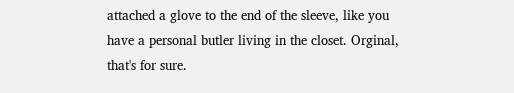attached a glove to the end of the sleeve, like you have a personal butler living in the closet. Orginal, that's for sure.